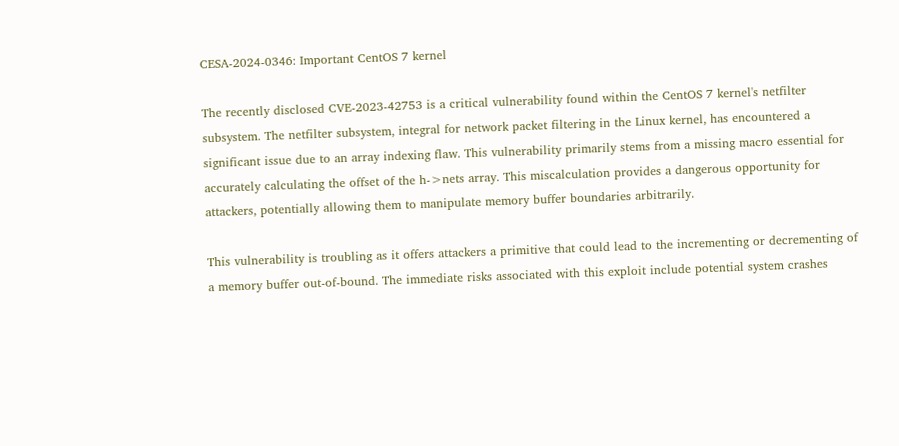CESA-2024-0346: Important CentOS 7 kernel

The recently disclosed CVE-2023-42753 is a critical vulnerability found within the CentOS 7 kernel's netfilter subsystem. The netfilter subsystem, integral for network packet filtering in the Linux kernel, has encountered a significant issue due to an array indexing flaw. This vulnerability primarily stems from a missing macro essential for accurately calculating the offset of the h->nets array. This miscalculation provides a dangerous opportunity for attackers, potentially allowing them to manipulate memory buffer boundaries arbitrarily.

This vulnerability is troubling as it offers attackers a primitive that could lead to the incrementing or decrementing of a memory buffer out-of-bound. The immediate risks associated with this exploit include potential system crashes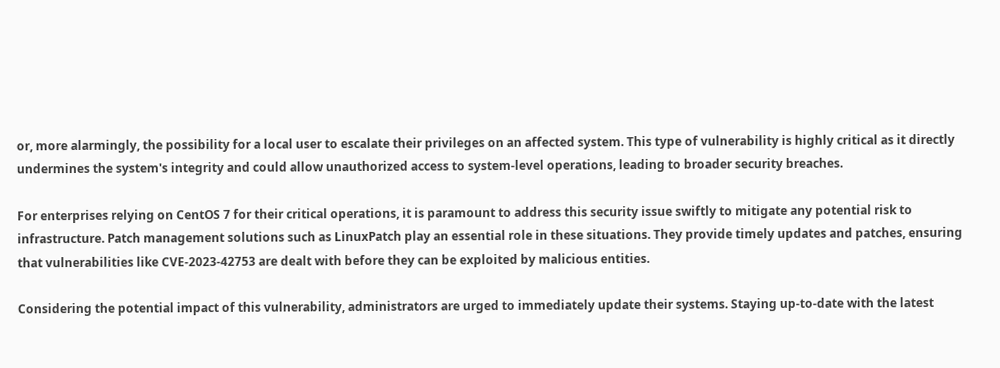or, more alarmingly, the possibility for a local user to escalate their privileges on an affected system. This type of vulnerability is highly critical as it directly undermines the system's integrity and could allow unauthorized access to system-level operations, leading to broader security breaches.

For enterprises relying on CentOS 7 for their critical operations, it is paramount to address this security issue swiftly to mitigate any potential risk to infrastructure. Patch management solutions such as LinuxPatch play an essential role in these situations. They provide timely updates and patches, ensuring that vulnerabilities like CVE-2023-42753 are dealt with before they can be exploited by malicious entities.

Considering the potential impact of this vulnerability, administrators are urged to immediately update their systems. Staying up-to-date with the latest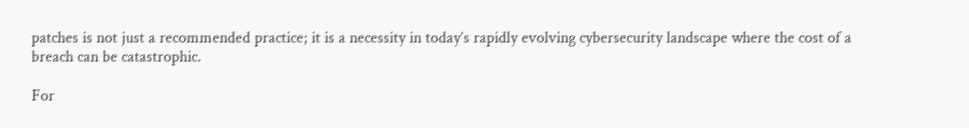patches is not just a recommended practice; it is a necessity in today’s rapidly evolving cybersecurity landscape where the cost of a breach can be catastrophic.

For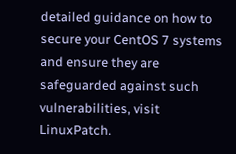detailed guidance on how to secure your CentOS 7 systems and ensure they are safeguarded against such vulnerabilities, visit LinuxPatch.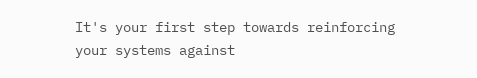It's your first step towards reinforcing your systems against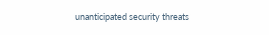unanticipated security threats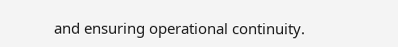and ensuring operational continuity.